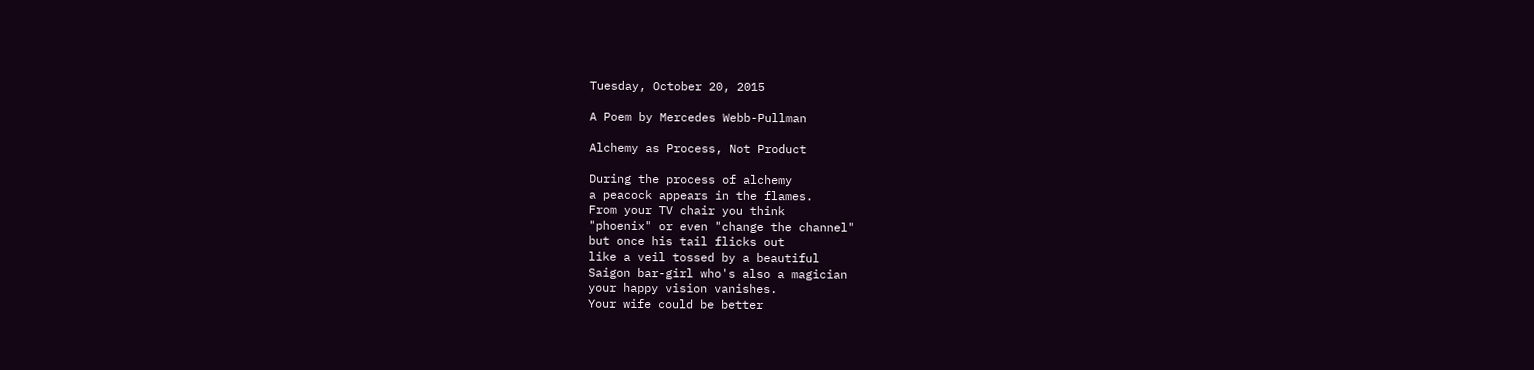Tuesday, October 20, 2015

A Poem by Mercedes Webb-Pullman

Alchemy as Process, Not Product

During the process of alchemy
a peacock appears in the flames.
From your TV chair you think
"phoenix" or even "change the channel"
but once his tail flicks out
like a veil tossed by a beautiful
Saigon bar-girl who's also a magician
your happy vision vanishes.
Your wife could be better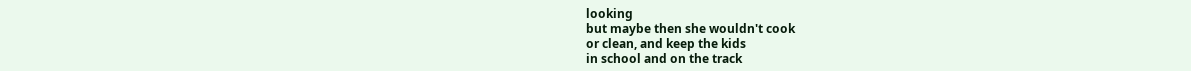looking
but maybe then she wouldn't cook
or clean, and keep the kids
in school and on the track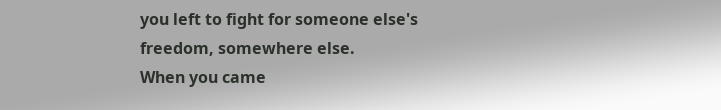you left to fight for someone else's
freedom, somewhere else.
When you came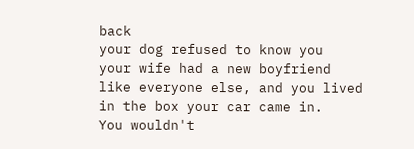back
your dog refused to know you
your wife had a new boyfriend
like everyone else, and you lived
in the box your car came in.
You wouldn't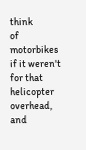think
of motorbikes if it weren't for that
helicopter overhead, and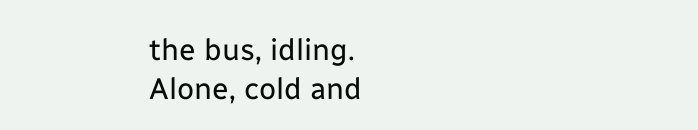the bus, idling.
Alone, cold and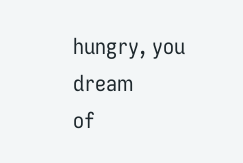hungry, you dream
of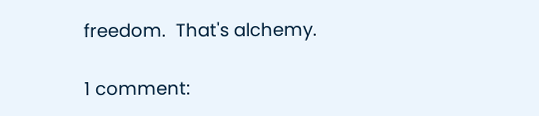freedom.  That's alchemy.

1 comment: